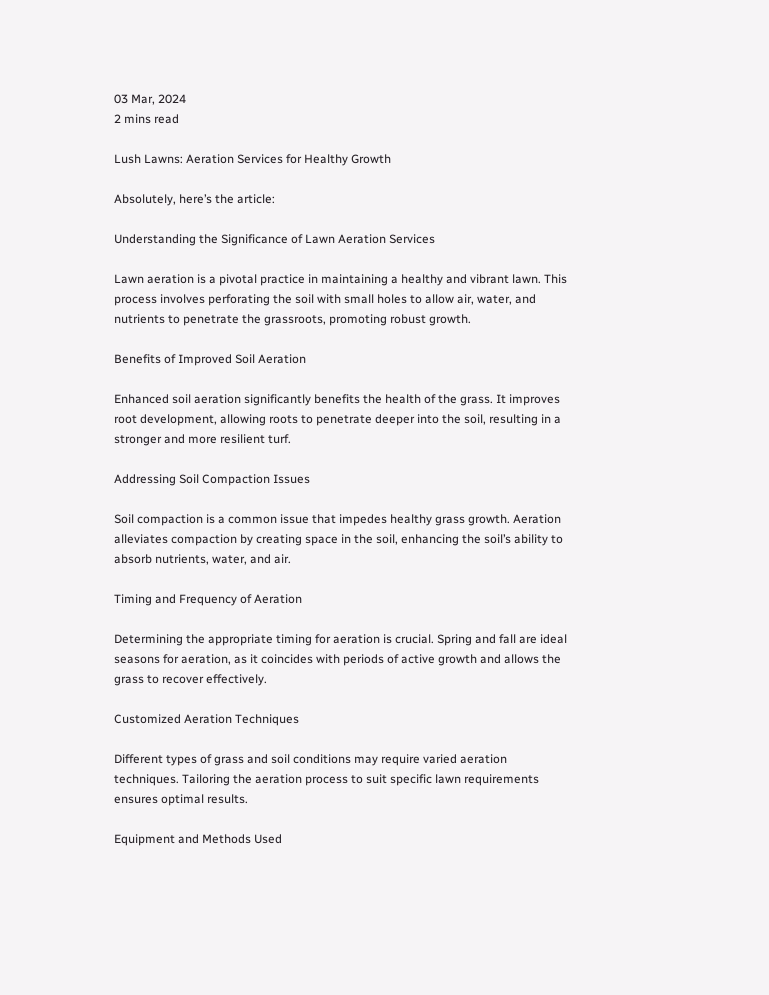03 Mar, 2024
2 mins read

Lush Lawns: Aeration Services for Healthy Growth

Absolutely, here’s the article:

Understanding the Significance of Lawn Aeration Services

Lawn aeration is a pivotal practice in maintaining a healthy and vibrant lawn. This process involves perforating the soil with small holes to allow air, water, and nutrients to penetrate the grassroots, promoting robust growth.

Benefits of Improved Soil Aeration

Enhanced soil aeration significantly benefits the health of the grass. It improves root development, allowing roots to penetrate deeper into the soil, resulting in a stronger and more resilient turf.

Addressing Soil Compaction Issues

Soil compaction is a common issue that impedes healthy grass growth. Aeration alleviates compaction by creating space in the soil, enhancing the soil’s ability to absorb nutrients, water, and air.

Timing and Frequency of Aeration

Determining the appropriate timing for aeration is crucial. Spring and fall are ideal seasons for aeration, as it coincides with periods of active growth and allows the grass to recover effectively.

Customized Aeration Techniques

Different types of grass and soil conditions may require varied aeration techniques. Tailoring the aeration process to suit specific lawn requirements ensures optimal results.

Equipment and Methods Used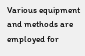Various equipment and methods are employed for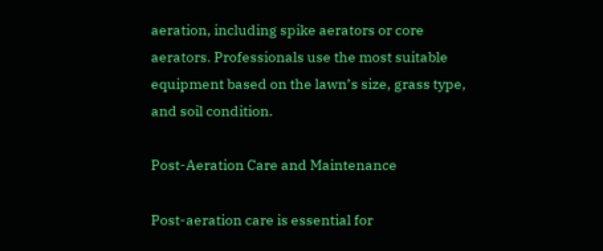aeration, including spike aerators or core aerators. Professionals use the most suitable equipment based on the lawn’s size, grass type, and soil condition.

Post-Aeration Care and Maintenance

Post-aeration care is essential for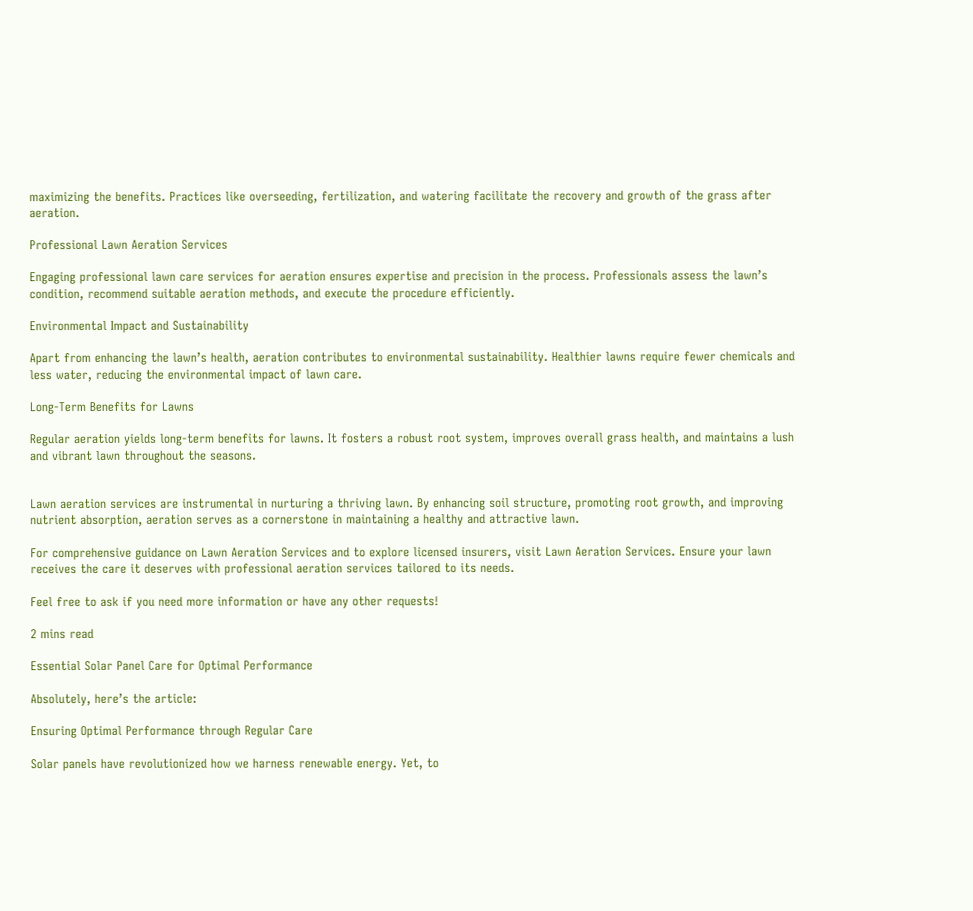maximizing the benefits. Practices like overseeding, fertilization, and watering facilitate the recovery and growth of the grass after aeration.

Professional Lawn Aeration Services

Engaging professional lawn care services for aeration ensures expertise and precision in the process. Professionals assess the lawn’s condition, recommend suitable aeration methods, and execute the procedure efficiently.

Environmental Impact and Sustainability

Apart from enhancing the lawn’s health, aeration contributes to environmental sustainability. Healthier lawns require fewer chemicals and less water, reducing the environmental impact of lawn care.

Long-Term Benefits for Lawns

Regular aeration yields long-term benefits for lawns. It fosters a robust root system, improves overall grass health, and maintains a lush and vibrant lawn throughout the seasons.


Lawn aeration services are instrumental in nurturing a thriving lawn. By enhancing soil structure, promoting root growth, and improving nutrient absorption, aeration serves as a cornerstone in maintaining a healthy and attractive lawn.

For comprehensive guidance on Lawn Aeration Services and to explore licensed insurers, visit Lawn Aeration Services. Ensure your lawn receives the care it deserves with professional aeration services tailored to its needs.

Feel free to ask if you need more information or have any other requests!

2 mins read

Essential Solar Panel Care for Optimal Performance

Absolutely, here’s the article:

Ensuring Optimal Performance through Regular Care

Solar panels have revolutionized how we harness renewable energy. Yet, to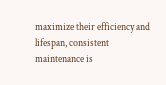maximize their efficiency and lifespan, consistent maintenance is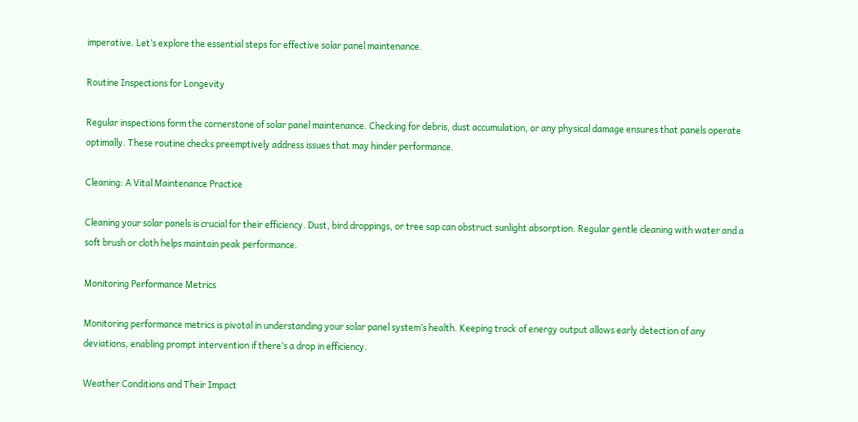imperative. Let’s explore the essential steps for effective solar panel maintenance.

Routine Inspections for Longevity

Regular inspections form the cornerstone of solar panel maintenance. Checking for debris, dust accumulation, or any physical damage ensures that panels operate optimally. These routine checks preemptively address issues that may hinder performance.

Cleaning: A Vital Maintenance Practice

Cleaning your solar panels is crucial for their efficiency. Dust, bird droppings, or tree sap can obstruct sunlight absorption. Regular gentle cleaning with water and a soft brush or cloth helps maintain peak performance.

Monitoring Performance Metrics

Monitoring performance metrics is pivotal in understanding your solar panel system’s health. Keeping track of energy output allows early detection of any deviations, enabling prompt intervention if there’s a drop in efficiency.

Weather Conditions and Their Impact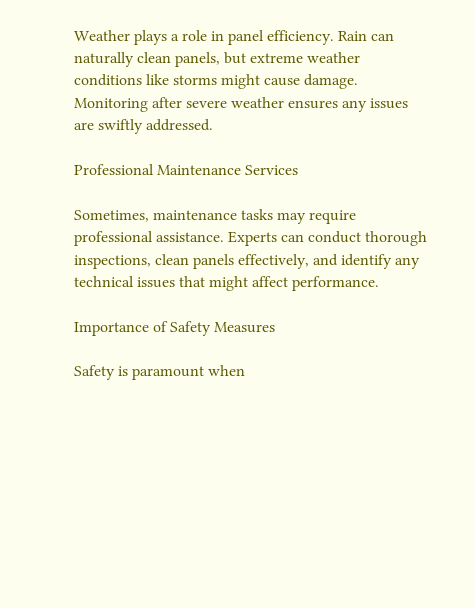Weather plays a role in panel efficiency. Rain can naturally clean panels, but extreme weather conditions like storms might cause damage. Monitoring after severe weather ensures any issues are swiftly addressed.

Professional Maintenance Services

Sometimes, maintenance tasks may require professional assistance. Experts can conduct thorough inspections, clean panels effectively, and identify any technical issues that might affect performance.

Importance of Safety Measures

Safety is paramount when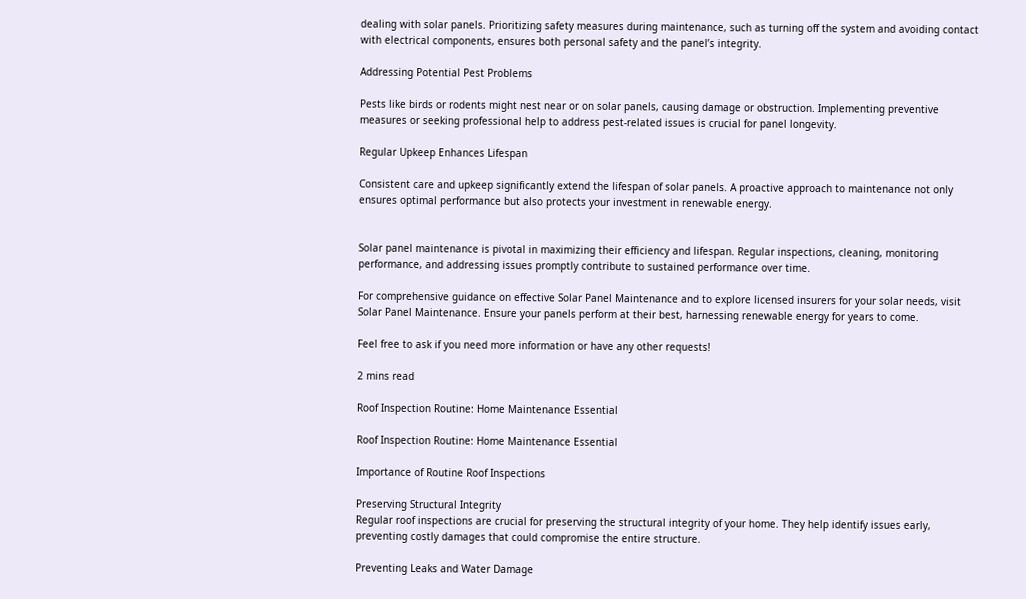dealing with solar panels. Prioritizing safety measures during maintenance, such as turning off the system and avoiding contact with electrical components, ensures both personal safety and the panel’s integrity.

Addressing Potential Pest Problems

Pests like birds or rodents might nest near or on solar panels, causing damage or obstruction. Implementing preventive measures or seeking professional help to address pest-related issues is crucial for panel longevity.

Regular Upkeep Enhances Lifespan

Consistent care and upkeep significantly extend the lifespan of solar panels. A proactive approach to maintenance not only ensures optimal performance but also protects your investment in renewable energy.


Solar panel maintenance is pivotal in maximizing their efficiency and lifespan. Regular inspections, cleaning, monitoring performance, and addressing issues promptly contribute to sustained performance over time.

For comprehensive guidance on effective Solar Panel Maintenance and to explore licensed insurers for your solar needs, visit Solar Panel Maintenance. Ensure your panels perform at their best, harnessing renewable energy for years to come.

Feel free to ask if you need more information or have any other requests!

2 mins read

Roof Inspection Routine: Home Maintenance Essential

Roof Inspection Routine: Home Maintenance Essential

Importance of Routine Roof Inspections

Preserving Structural Integrity
Regular roof inspections are crucial for preserving the structural integrity of your home. They help identify issues early, preventing costly damages that could compromise the entire structure.

Preventing Leaks and Water Damage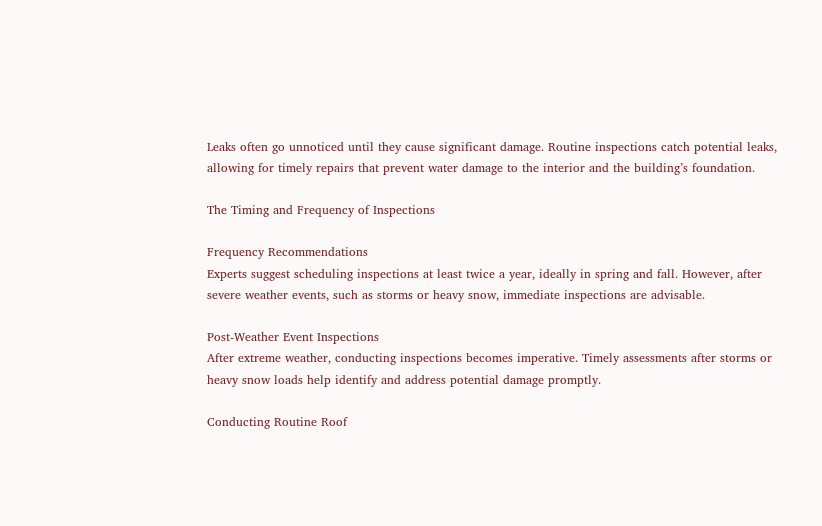Leaks often go unnoticed until they cause significant damage. Routine inspections catch potential leaks, allowing for timely repairs that prevent water damage to the interior and the building’s foundation.

The Timing and Frequency of Inspections

Frequency Recommendations
Experts suggest scheduling inspections at least twice a year, ideally in spring and fall. However, after severe weather events, such as storms or heavy snow, immediate inspections are advisable.

Post-Weather Event Inspections
After extreme weather, conducting inspections becomes imperative. Timely assessments after storms or heavy snow loads help identify and address potential damage promptly.

Conducting Routine Roof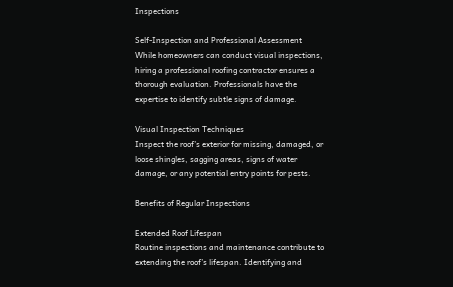Inspections

Self-Inspection and Professional Assessment
While homeowners can conduct visual inspections, hiring a professional roofing contractor ensures a thorough evaluation. Professionals have the expertise to identify subtle signs of damage.

Visual Inspection Techniques
Inspect the roof’s exterior for missing, damaged, or loose shingles, sagging areas, signs of water damage, or any potential entry points for pests.

Benefits of Regular Inspections

Extended Roof Lifespan
Routine inspections and maintenance contribute to extending the roof’s lifespan. Identifying and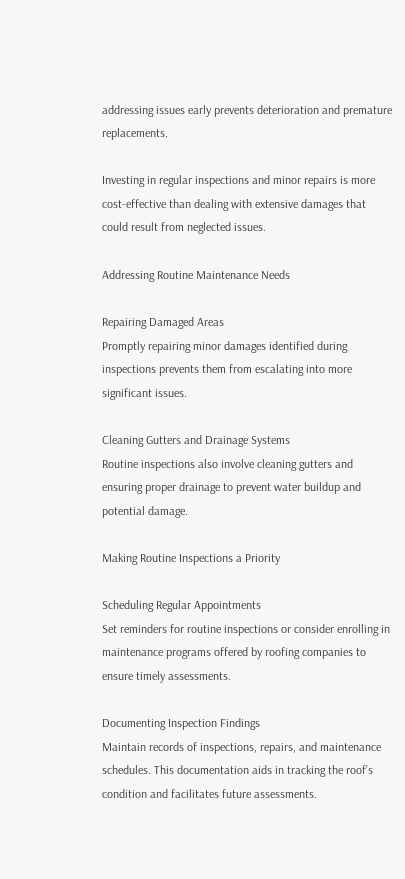addressing issues early prevents deterioration and premature replacements.

Investing in regular inspections and minor repairs is more cost-effective than dealing with extensive damages that could result from neglected issues.

Addressing Routine Maintenance Needs

Repairing Damaged Areas
Promptly repairing minor damages identified during inspections prevents them from escalating into more significant issues.

Cleaning Gutters and Drainage Systems
Routine inspections also involve cleaning gutters and ensuring proper drainage to prevent water buildup and potential damage.

Making Routine Inspections a Priority

Scheduling Regular Appointments
Set reminders for routine inspections or consider enrolling in maintenance programs offered by roofing companies to ensure timely assessments.

Documenting Inspection Findings
Maintain records of inspections, repairs, and maintenance schedules. This documentation aids in tracking the roof’s condition and facilitates future assessments.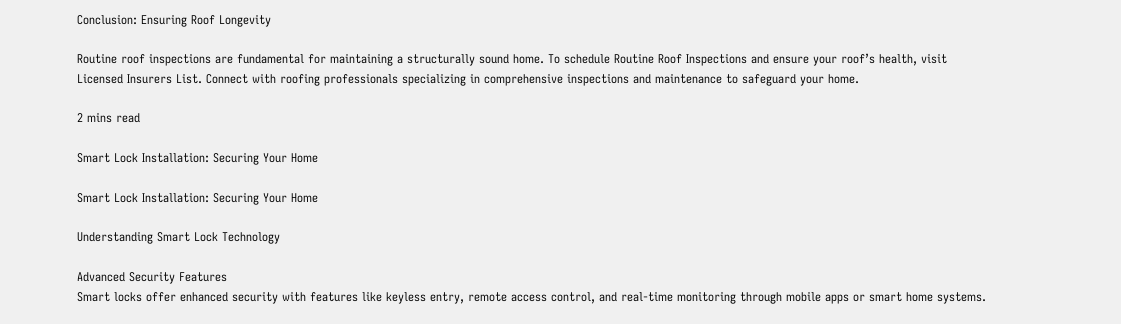Conclusion: Ensuring Roof Longevity

Routine roof inspections are fundamental for maintaining a structurally sound home. To schedule Routine Roof Inspections and ensure your roof’s health, visit Licensed Insurers List. Connect with roofing professionals specializing in comprehensive inspections and maintenance to safeguard your home.

2 mins read

Smart Lock Installation: Securing Your Home

Smart Lock Installation: Securing Your Home

Understanding Smart Lock Technology

Advanced Security Features
Smart locks offer enhanced security with features like keyless entry, remote access control, and real-time monitoring through mobile apps or smart home systems.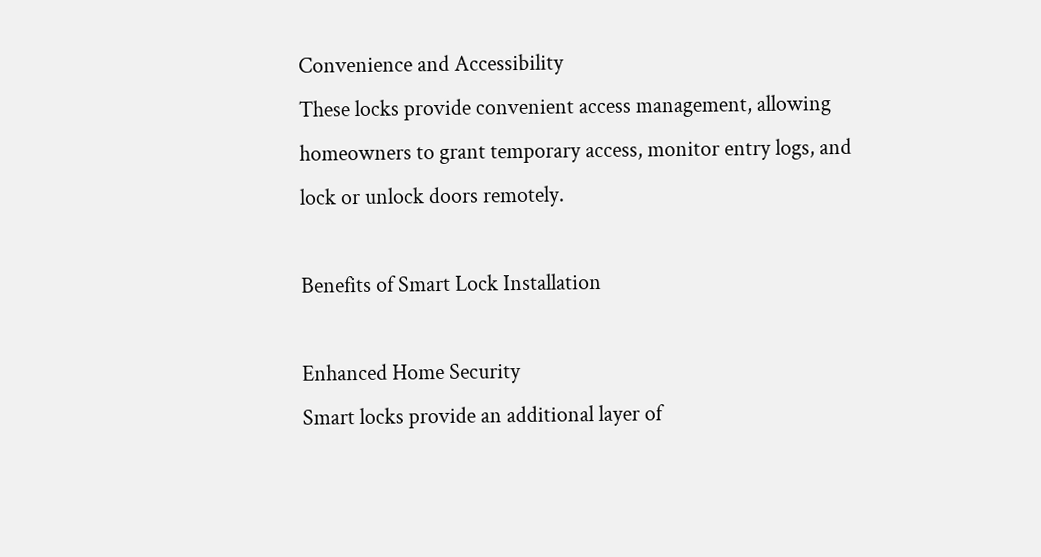Convenience and Accessibility
These locks provide convenient access management, allowing homeowners to grant temporary access, monitor entry logs, and lock or unlock doors remotely.

Benefits of Smart Lock Installation

Enhanced Home Security
Smart locks provide an additional layer of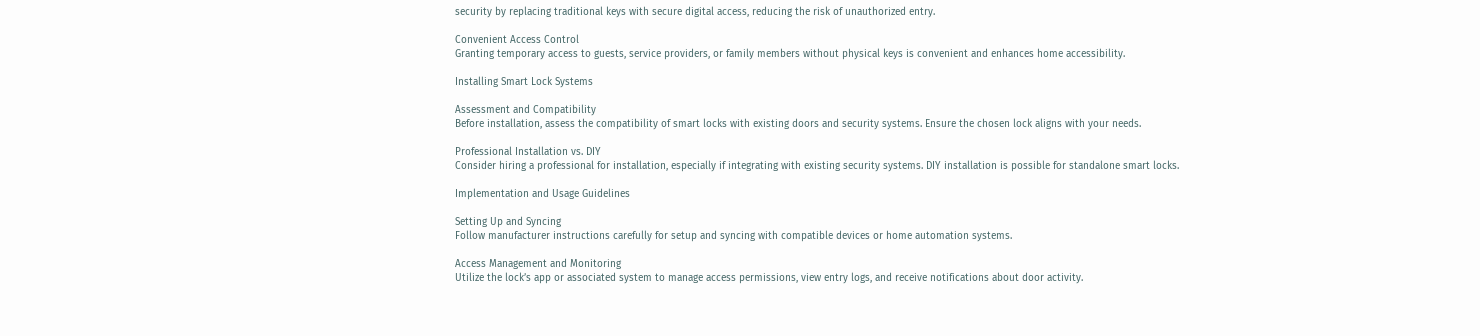security by replacing traditional keys with secure digital access, reducing the risk of unauthorized entry.

Convenient Access Control
Granting temporary access to guests, service providers, or family members without physical keys is convenient and enhances home accessibility.

Installing Smart Lock Systems

Assessment and Compatibility
Before installation, assess the compatibility of smart locks with existing doors and security systems. Ensure the chosen lock aligns with your needs.

Professional Installation vs. DIY
Consider hiring a professional for installation, especially if integrating with existing security systems. DIY installation is possible for standalone smart locks.

Implementation and Usage Guidelines

Setting Up and Syncing
Follow manufacturer instructions carefully for setup and syncing with compatible devices or home automation systems.

Access Management and Monitoring
Utilize the lock’s app or associated system to manage access permissions, view entry logs, and receive notifications about door activity.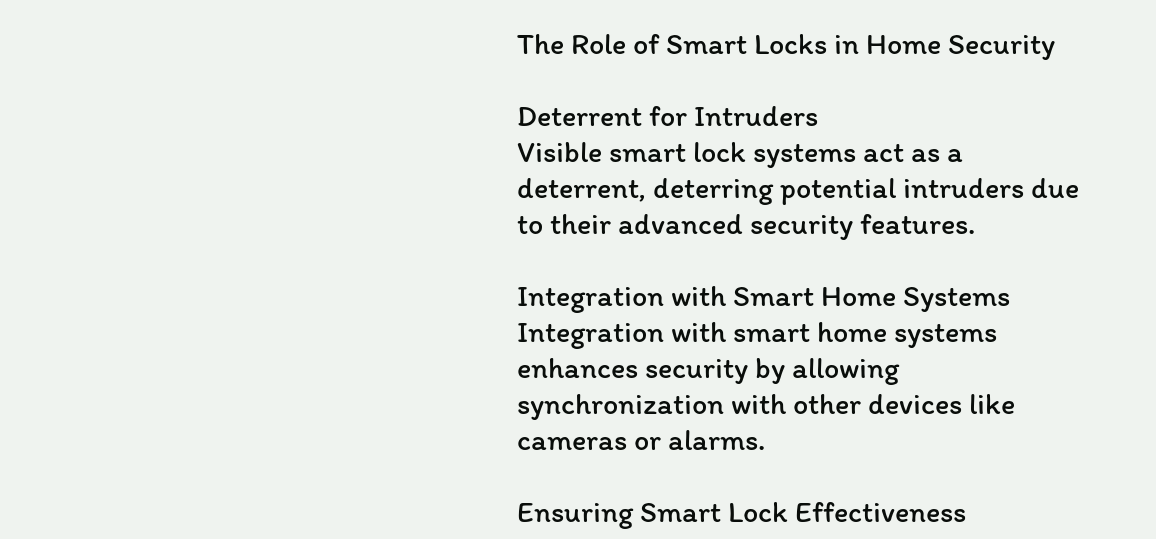The Role of Smart Locks in Home Security

Deterrent for Intruders
Visible smart lock systems act as a deterrent, deterring potential intruders due to their advanced security features.

Integration with Smart Home Systems
Integration with smart home systems enhances security by allowing synchronization with other devices like cameras or alarms.

Ensuring Smart Lock Effectiveness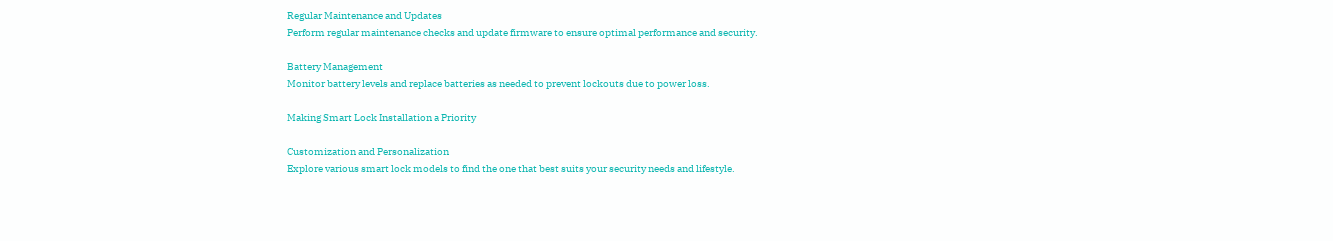Regular Maintenance and Updates
Perform regular maintenance checks and update firmware to ensure optimal performance and security.

Battery Management
Monitor battery levels and replace batteries as needed to prevent lockouts due to power loss.

Making Smart Lock Installation a Priority

Customization and Personalization
Explore various smart lock models to find the one that best suits your security needs and lifestyle.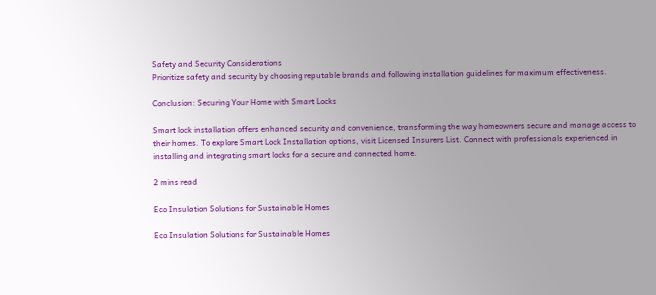Safety and Security Considerations
Prioritize safety and security by choosing reputable brands and following installation guidelines for maximum effectiveness.

Conclusion: Securing Your Home with Smart Locks

Smart lock installation offers enhanced security and convenience, transforming the way homeowners secure and manage access to their homes. To explore Smart Lock Installation options, visit Licensed Insurers List. Connect with professionals experienced in installing and integrating smart locks for a secure and connected home.

2 mins read

Eco Insulation Solutions for Sustainable Homes

Eco Insulation Solutions for Sustainable Homes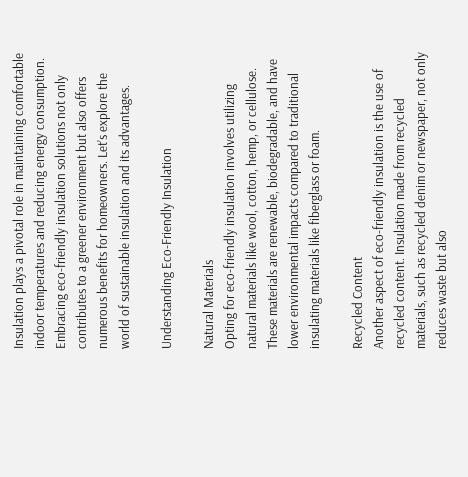Insulation plays a pivotal role in maintaining comfortable indoor temperatures and reducing energy consumption. Embracing eco-friendly insulation solutions not only contributes to a greener environment but also offers numerous benefits for homeowners. Let’s explore the world of sustainable insulation and its advantages.

Understanding Eco-Friendly Insulation

Natural Materials
Opting for eco-friendly insulation involves utilizing natural materials like wool, cotton, hemp, or cellulose. These materials are renewable, biodegradable, and have lower environmental impacts compared to traditional insulating materials like fiberglass or foam.

Recycled Content
Another aspect of eco-friendly insulation is the use of recycled content. Insulation made from recycled materials, such as recycled denim or newspaper, not only reduces waste but also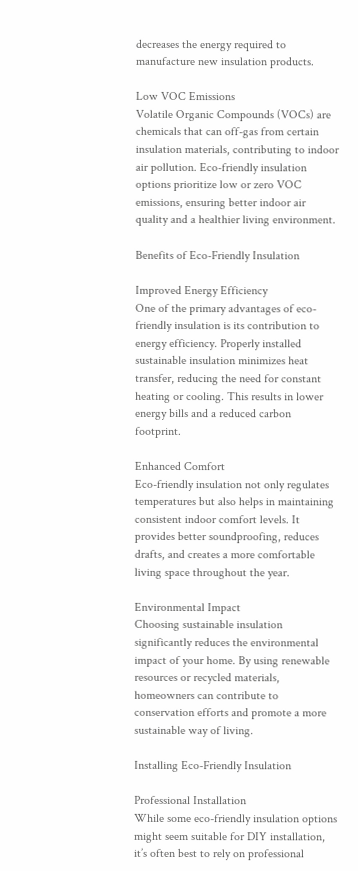decreases the energy required to manufacture new insulation products.

Low VOC Emissions
Volatile Organic Compounds (VOCs) are chemicals that can off-gas from certain insulation materials, contributing to indoor air pollution. Eco-friendly insulation options prioritize low or zero VOC emissions, ensuring better indoor air quality and a healthier living environment.

Benefits of Eco-Friendly Insulation

Improved Energy Efficiency
One of the primary advantages of eco-friendly insulation is its contribution to energy efficiency. Properly installed sustainable insulation minimizes heat transfer, reducing the need for constant heating or cooling. This results in lower energy bills and a reduced carbon footprint.

Enhanced Comfort
Eco-friendly insulation not only regulates temperatures but also helps in maintaining consistent indoor comfort levels. It provides better soundproofing, reduces drafts, and creates a more comfortable living space throughout the year.

Environmental Impact
Choosing sustainable insulation significantly reduces the environmental impact of your home. By using renewable resources or recycled materials, homeowners can contribute to conservation efforts and promote a more sustainable way of living.

Installing Eco-Friendly Insulation

Professional Installation
While some eco-friendly insulation options might seem suitable for DIY installation, it’s often best to rely on professional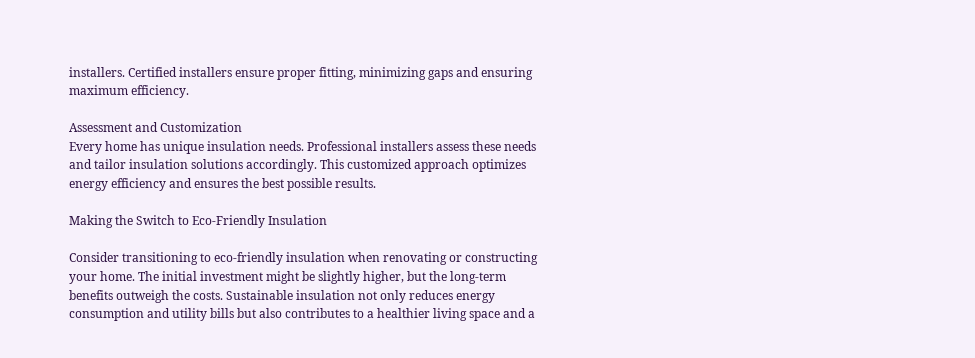installers. Certified installers ensure proper fitting, minimizing gaps and ensuring maximum efficiency.

Assessment and Customization
Every home has unique insulation needs. Professional installers assess these needs and tailor insulation solutions accordingly. This customized approach optimizes energy efficiency and ensures the best possible results.

Making the Switch to Eco-Friendly Insulation

Consider transitioning to eco-friendly insulation when renovating or constructing your home. The initial investment might be slightly higher, but the long-term benefits outweigh the costs. Sustainable insulation not only reduces energy consumption and utility bills but also contributes to a healthier living space and a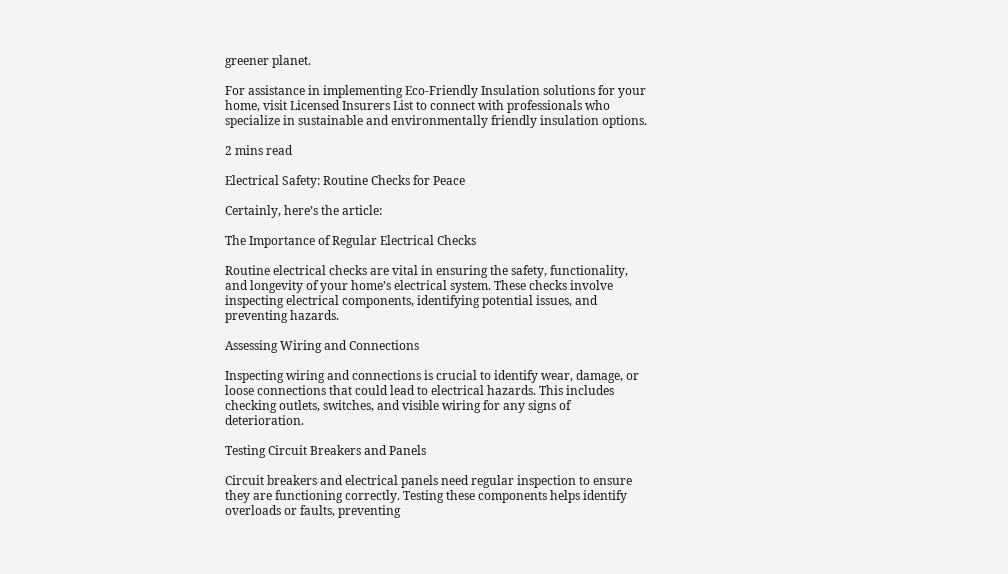greener planet.

For assistance in implementing Eco-Friendly Insulation solutions for your home, visit Licensed Insurers List to connect with professionals who specialize in sustainable and environmentally friendly insulation options.

2 mins read

Electrical Safety: Routine Checks for Peace

Certainly, here’s the article:

The Importance of Regular Electrical Checks

Routine electrical checks are vital in ensuring the safety, functionality, and longevity of your home’s electrical system. These checks involve inspecting electrical components, identifying potential issues, and preventing hazards.

Assessing Wiring and Connections

Inspecting wiring and connections is crucial to identify wear, damage, or loose connections that could lead to electrical hazards. This includes checking outlets, switches, and visible wiring for any signs of deterioration.

Testing Circuit Breakers and Panels

Circuit breakers and electrical panels need regular inspection to ensure they are functioning correctly. Testing these components helps identify overloads or faults, preventing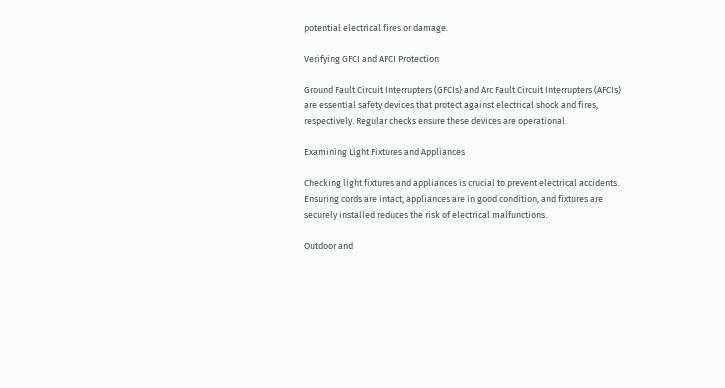potential electrical fires or damage.

Verifying GFCI and AFCI Protection

Ground Fault Circuit Interrupters (GFCIs) and Arc Fault Circuit Interrupters (AFCIs) are essential safety devices that protect against electrical shock and fires, respectively. Regular checks ensure these devices are operational.

Examining Light Fixtures and Appliances

Checking light fixtures and appliances is crucial to prevent electrical accidents. Ensuring cords are intact, appliances are in good condition, and fixtures are securely installed reduces the risk of electrical malfunctions.

Outdoor and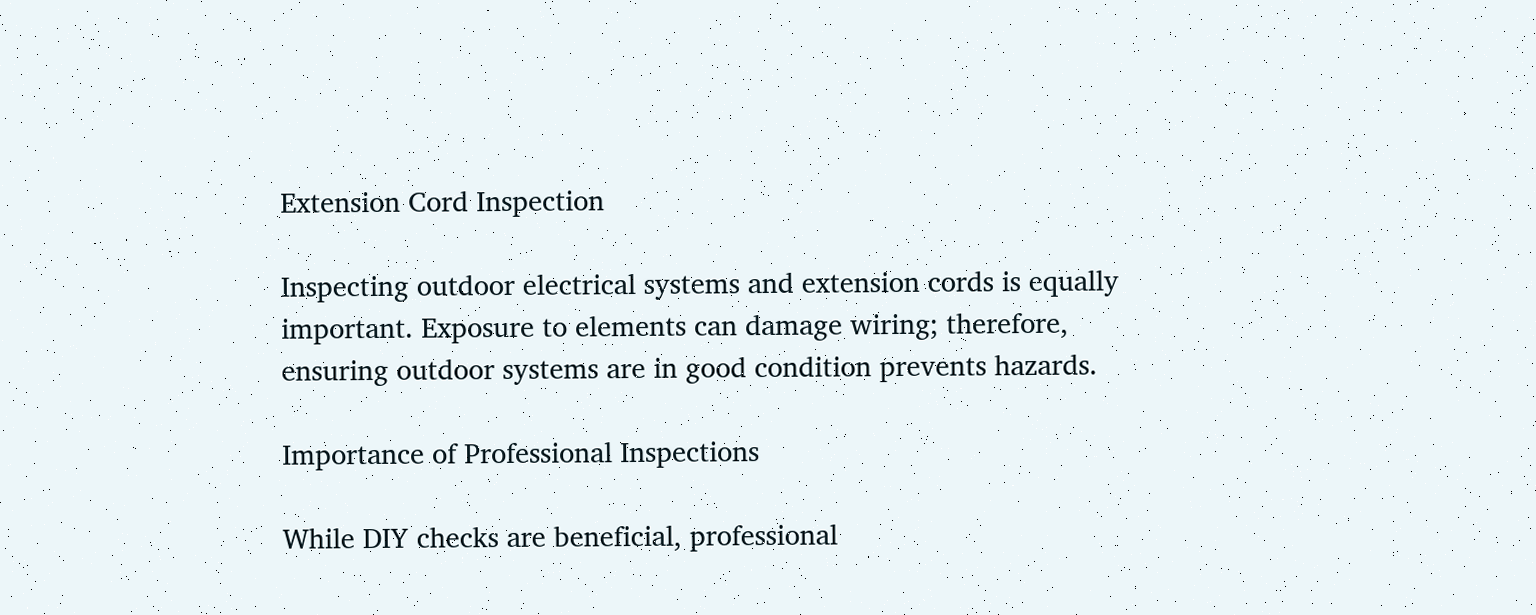Extension Cord Inspection

Inspecting outdoor electrical systems and extension cords is equally important. Exposure to elements can damage wiring; therefore, ensuring outdoor systems are in good condition prevents hazards.

Importance of Professional Inspections

While DIY checks are beneficial, professional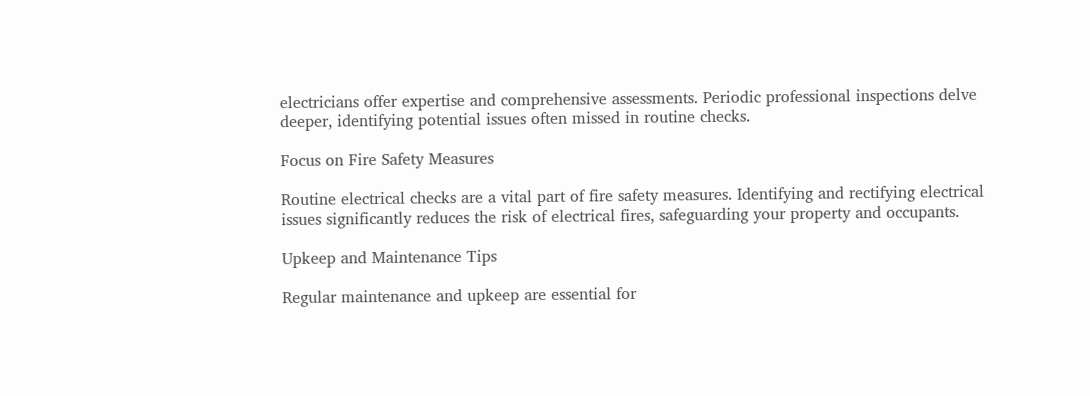electricians offer expertise and comprehensive assessments. Periodic professional inspections delve deeper, identifying potential issues often missed in routine checks.

Focus on Fire Safety Measures

Routine electrical checks are a vital part of fire safety measures. Identifying and rectifying electrical issues significantly reduces the risk of electrical fires, safeguarding your property and occupants.

Upkeep and Maintenance Tips

Regular maintenance and upkeep are essential for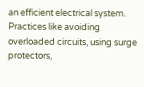an efficient electrical system. Practices like avoiding overloaded circuits, using surge protectors,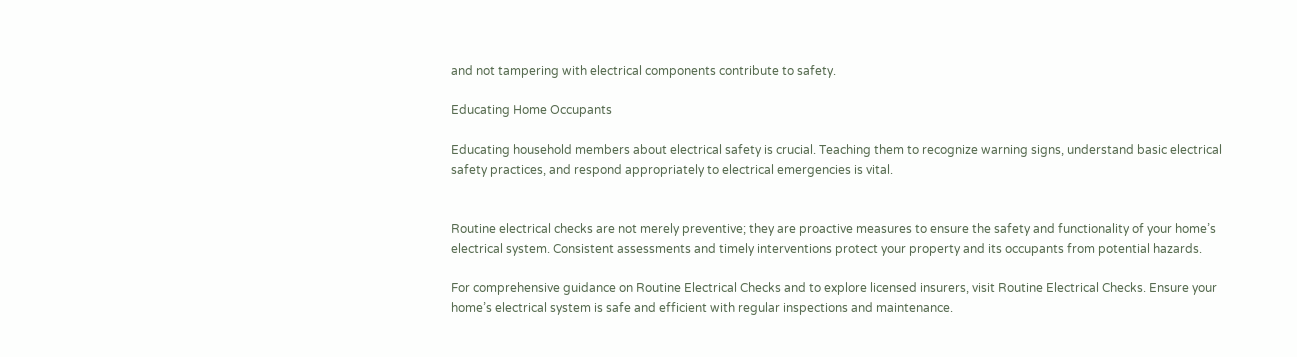and not tampering with electrical components contribute to safety.

Educating Home Occupants

Educating household members about electrical safety is crucial. Teaching them to recognize warning signs, understand basic electrical safety practices, and respond appropriately to electrical emergencies is vital.


Routine electrical checks are not merely preventive; they are proactive measures to ensure the safety and functionality of your home’s electrical system. Consistent assessments and timely interventions protect your property and its occupants from potential hazards.

For comprehensive guidance on Routine Electrical Checks and to explore licensed insurers, visit Routine Electrical Checks. Ensure your home’s electrical system is safe and efficient with regular inspections and maintenance.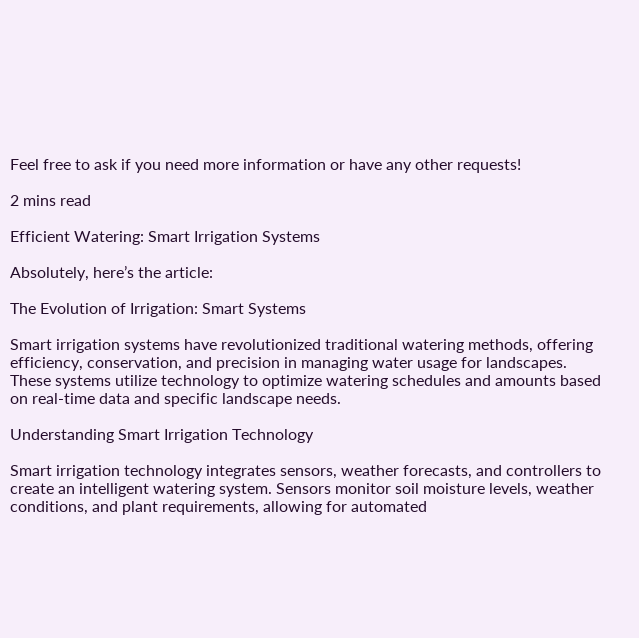Feel free to ask if you need more information or have any other requests!

2 mins read

Efficient Watering: Smart Irrigation Systems

Absolutely, here’s the article:

The Evolution of Irrigation: Smart Systems

Smart irrigation systems have revolutionized traditional watering methods, offering efficiency, conservation, and precision in managing water usage for landscapes. These systems utilize technology to optimize watering schedules and amounts based on real-time data and specific landscape needs.

Understanding Smart Irrigation Technology

Smart irrigation technology integrates sensors, weather forecasts, and controllers to create an intelligent watering system. Sensors monitor soil moisture levels, weather conditions, and plant requirements, allowing for automated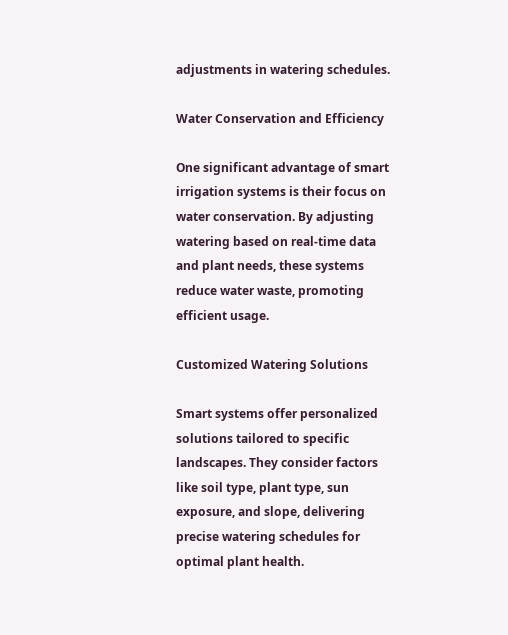adjustments in watering schedules.

Water Conservation and Efficiency

One significant advantage of smart irrigation systems is their focus on water conservation. By adjusting watering based on real-time data and plant needs, these systems reduce water waste, promoting efficient usage.

Customized Watering Solutions

Smart systems offer personalized solutions tailored to specific landscapes. They consider factors like soil type, plant type, sun exposure, and slope, delivering precise watering schedules for optimal plant health.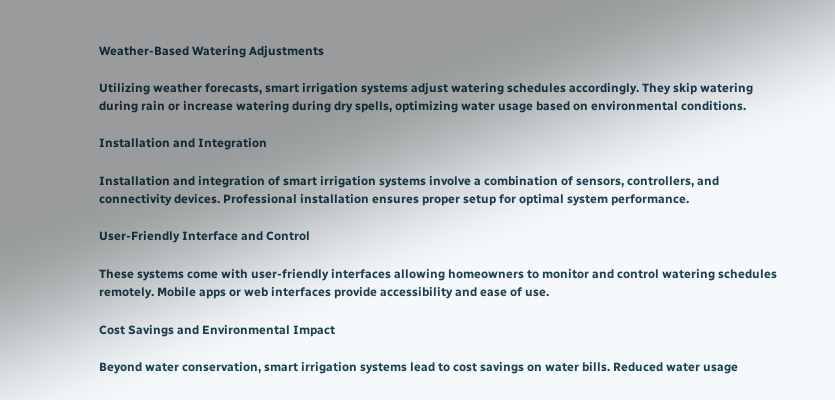Weather-Based Watering Adjustments

Utilizing weather forecasts, smart irrigation systems adjust watering schedules accordingly. They skip watering during rain or increase watering during dry spells, optimizing water usage based on environmental conditions.

Installation and Integration

Installation and integration of smart irrigation systems involve a combination of sensors, controllers, and connectivity devices. Professional installation ensures proper setup for optimal system performance.

User-Friendly Interface and Control

These systems come with user-friendly interfaces allowing homeowners to monitor and control watering schedules remotely. Mobile apps or web interfaces provide accessibility and ease of use.

Cost Savings and Environmental Impact

Beyond water conservation, smart irrigation systems lead to cost savings on water bills. Reduced water usage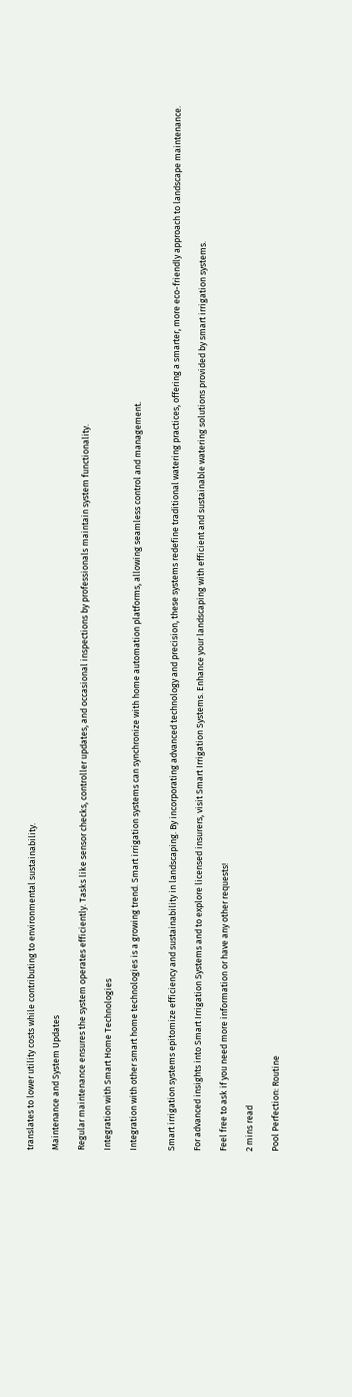translates to lower utility costs while contributing to environmental sustainability.

Maintenance and System Updates

Regular maintenance ensures the system operates efficiently. Tasks like sensor checks, controller updates, and occasional inspections by professionals maintain system functionality.

Integration with Smart Home Technologies

Integration with other smart home technologies is a growing trend. Smart irrigation systems can synchronize with home automation platforms, allowing seamless control and management.


Smart irrigation systems epitomize efficiency and sustainability in landscaping. By incorporating advanced technology and precision, these systems redefine traditional watering practices, offering a smarter, more eco-friendly approach to landscape maintenance.

For advanced insights into Smart Irrigation Systems and to explore licensed insurers, visit Smart Irrigation Systems. Enhance your landscaping with efficient and sustainable watering solutions provided by smart irrigation systems.

Feel free to ask if you need more information or have any other requests!

2 mins read

Pool Perfection: Routine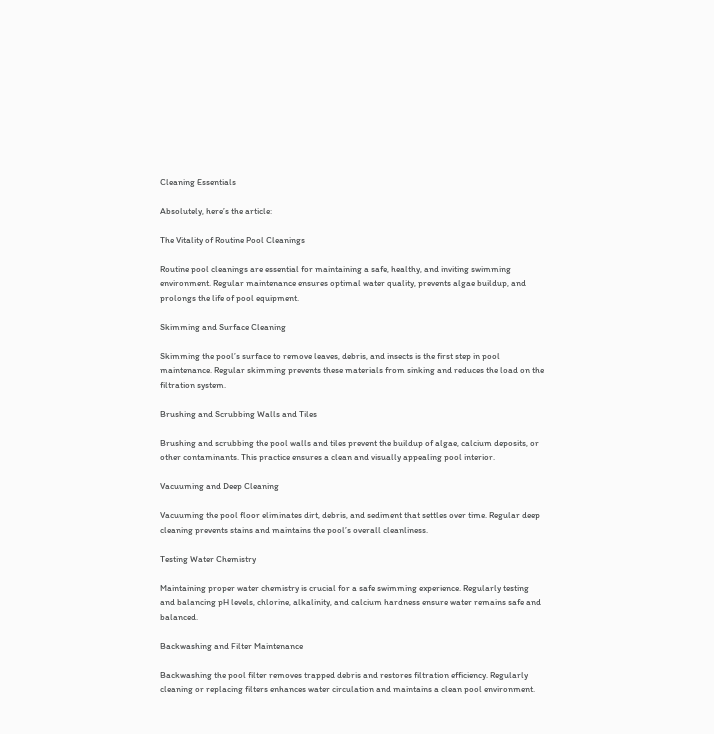Cleaning Essentials

Absolutely, here’s the article:

The Vitality of Routine Pool Cleanings

Routine pool cleanings are essential for maintaining a safe, healthy, and inviting swimming environment. Regular maintenance ensures optimal water quality, prevents algae buildup, and prolongs the life of pool equipment.

Skimming and Surface Cleaning

Skimming the pool’s surface to remove leaves, debris, and insects is the first step in pool maintenance. Regular skimming prevents these materials from sinking and reduces the load on the filtration system.

Brushing and Scrubbing Walls and Tiles

Brushing and scrubbing the pool walls and tiles prevent the buildup of algae, calcium deposits, or other contaminants. This practice ensures a clean and visually appealing pool interior.

Vacuuming and Deep Cleaning

Vacuuming the pool floor eliminates dirt, debris, and sediment that settles over time. Regular deep cleaning prevents stains and maintains the pool’s overall cleanliness.

Testing Water Chemistry

Maintaining proper water chemistry is crucial for a safe swimming experience. Regularly testing and balancing pH levels, chlorine, alkalinity, and calcium hardness ensure water remains safe and balanced.

Backwashing and Filter Maintenance

Backwashing the pool filter removes trapped debris and restores filtration efficiency. Regularly cleaning or replacing filters enhances water circulation and maintains a clean pool environment.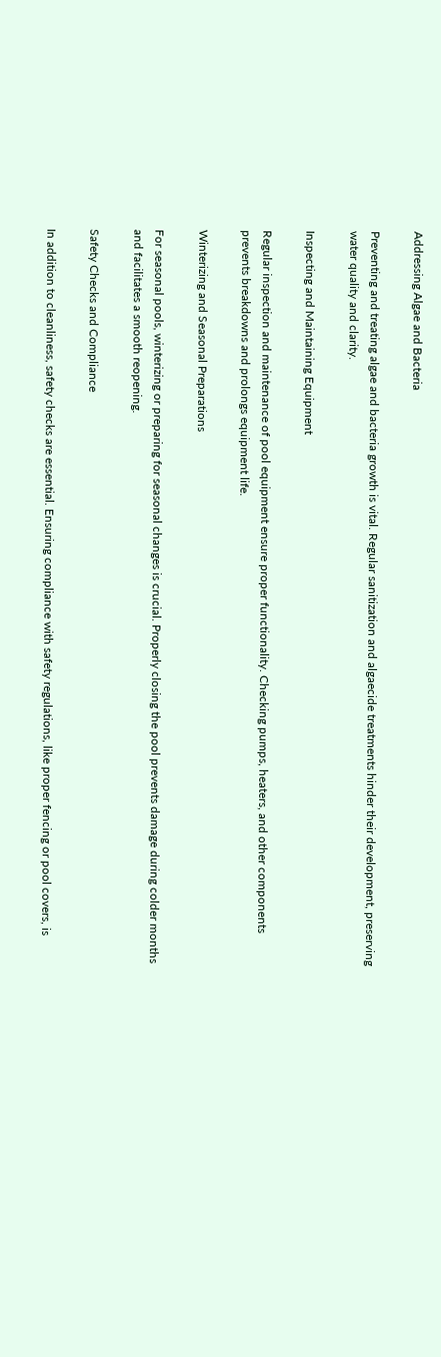Addressing Algae and Bacteria

Preventing and treating algae and bacteria growth is vital. Regular sanitization and algaecide treatments hinder their development, preserving water quality and clarity.

Inspecting and Maintaining Equipment

Regular inspection and maintenance of pool equipment ensure proper functionality. Checking pumps, heaters, and other components prevents breakdowns and prolongs equipment life.

Winterizing and Seasonal Preparations

For seasonal pools, winterizing or preparing for seasonal changes is crucial. Properly closing the pool prevents damage during colder months and facilitates a smooth reopening.

Safety Checks and Compliance

In addition to cleanliness, safety checks are essential. Ensuring compliance with safety regulations, like proper fencing or pool covers, is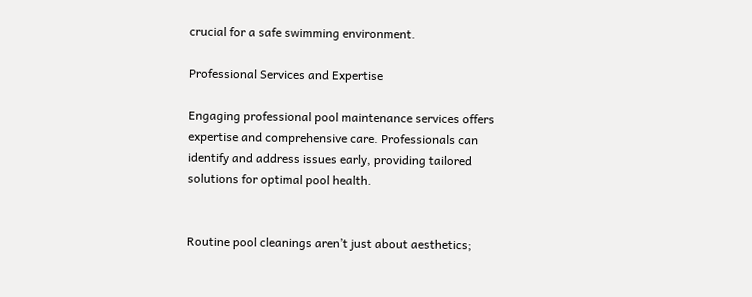crucial for a safe swimming environment.

Professional Services and Expertise

Engaging professional pool maintenance services offers expertise and comprehensive care. Professionals can identify and address issues early, providing tailored solutions for optimal pool health.


Routine pool cleanings aren’t just about aesthetics;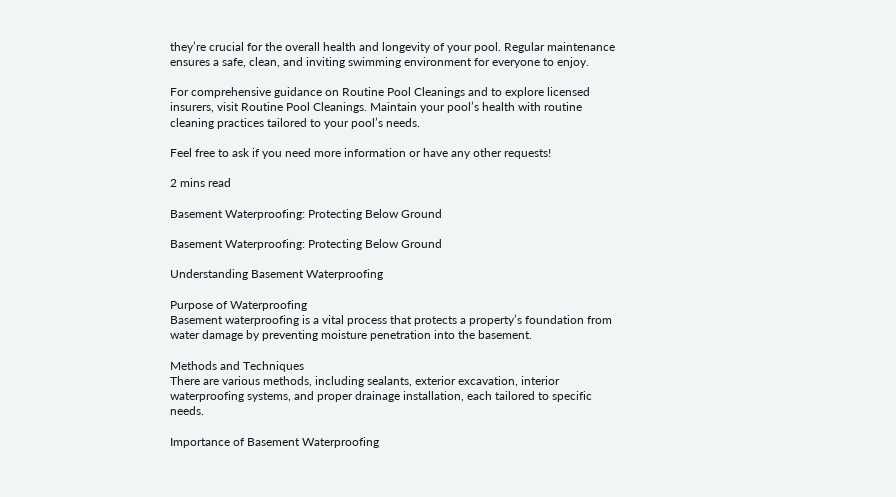they’re crucial for the overall health and longevity of your pool. Regular maintenance ensures a safe, clean, and inviting swimming environment for everyone to enjoy.

For comprehensive guidance on Routine Pool Cleanings and to explore licensed insurers, visit Routine Pool Cleanings. Maintain your pool’s health with routine cleaning practices tailored to your pool’s needs.

Feel free to ask if you need more information or have any other requests!

2 mins read

Basement Waterproofing: Protecting Below Ground

Basement Waterproofing: Protecting Below Ground

Understanding Basement Waterproofing

Purpose of Waterproofing
Basement waterproofing is a vital process that protects a property’s foundation from water damage by preventing moisture penetration into the basement.

Methods and Techniques
There are various methods, including sealants, exterior excavation, interior waterproofing systems, and proper drainage installation, each tailored to specific needs.

Importance of Basement Waterproofing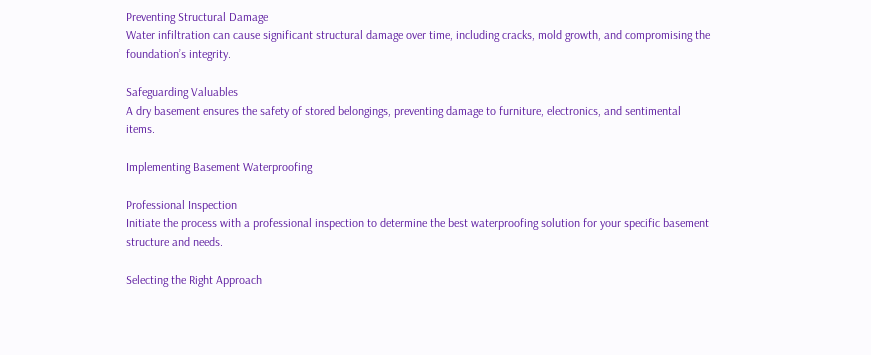Preventing Structural Damage
Water infiltration can cause significant structural damage over time, including cracks, mold growth, and compromising the foundation’s integrity.

Safeguarding Valuables
A dry basement ensures the safety of stored belongings, preventing damage to furniture, electronics, and sentimental items.

Implementing Basement Waterproofing

Professional Inspection
Initiate the process with a professional inspection to determine the best waterproofing solution for your specific basement structure and needs.

Selecting the Right Approach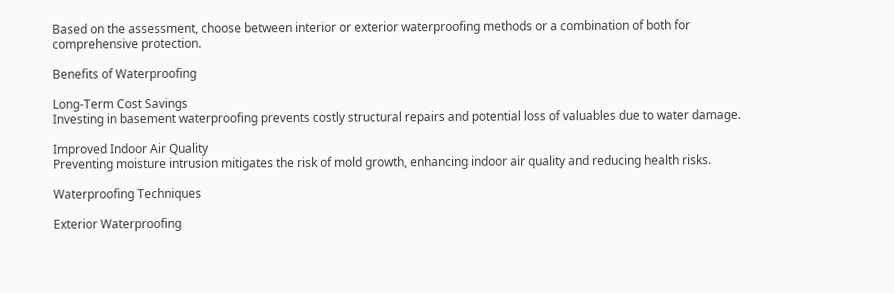Based on the assessment, choose between interior or exterior waterproofing methods or a combination of both for comprehensive protection.

Benefits of Waterproofing

Long-Term Cost Savings
Investing in basement waterproofing prevents costly structural repairs and potential loss of valuables due to water damage.

Improved Indoor Air Quality
Preventing moisture intrusion mitigates the risk of mold growth, enhancing indoor air quality and reducing health risks.

Waterproofing Techniques

Exterior Waterproofing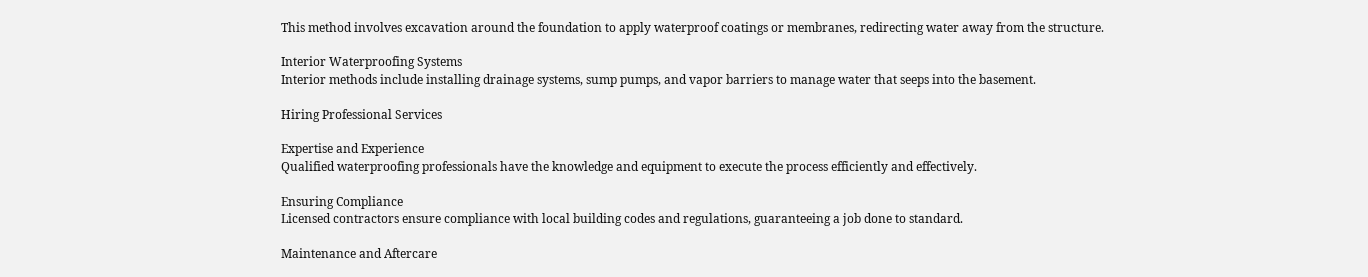This method involves excavation around the foundation to apply waterproof coatings or membranes, redirecting water away from the structure.

Interior Waterproofing Systems
Interior methods include installing drainage systems, sump pumps, and vapor barriers to manage water that seeps into the basement.

Hiring Professional Services

Expertise and Experience
Qualified waterproofing professionals have the knowledge and equipment to execute the process efficiently and effectively.

Ensuring Compliance
Licensed contractors ensure compliance with local building codes and regulations, guaranteeing a job done to standard.

Maintenance and Aftercare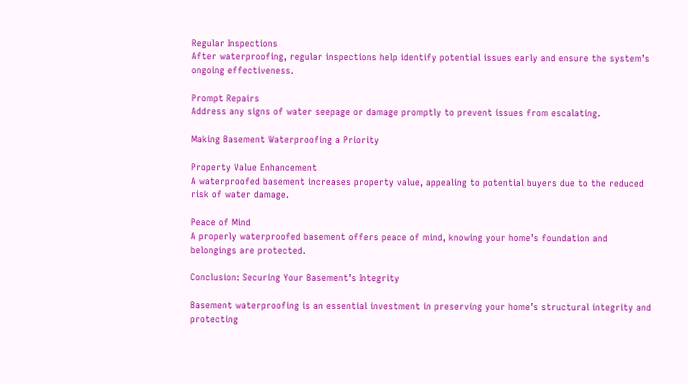Regular Inspections
After waterproofing, regular inspections help identify potential issues early and ensure the system’s ongoing effectiveness.

Prompt Repairs
Address any signs of water seepage or damage promptly to prevent issues from escalating.

Making Basement Waterproofing a Priority

Property Value Enhancement
A waterproofed basement increases property value, appealing to potential buyers due to the reduced risk of water damage.

Peace of Mind
A properly waterproofed basement offers peace of mind, knowing your home’s foundation and belongings are protected.

Conclusion: Securing Your Basement’s Integrity

Basement waterproofing is an essential investment in preserving your home’s structural integrity and protecting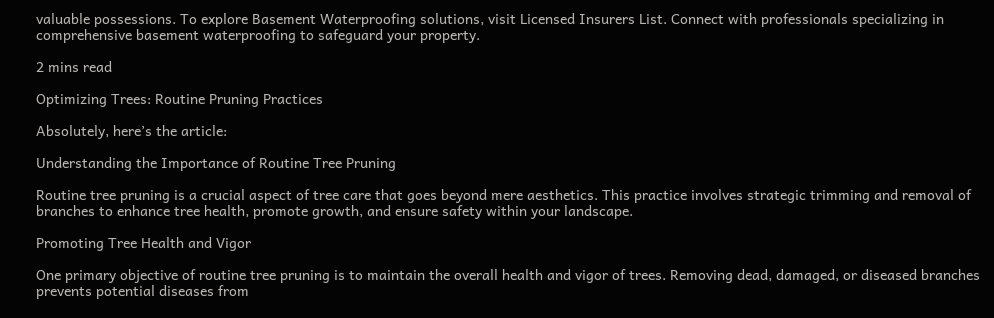valuable possessions. To explore Basement Waterproofing solutions, visit Licensed Insurers List. Connect with professionals specializing in comprehensive basement waterproofing to safeguard your property.

2 mins read

Optimizing Trees: Routine Pruning Practices

Absolutely, here’s the article:

Understanding the Importance of Routine Tree Pruning

Routine tree pruning is a crucial aspect of tree care that goes beyond mere aesthetics. This practice involves strategic trimming and removal of branches to enhance tree health, promote growth, and ensure safety within your landscape.

Promoting Tree Health and Vigor

One primary objective of routine tree pruning is to maintain the overall health and vigor of trees. Removing dead, damaged, or diseased branches prevents potential diseases from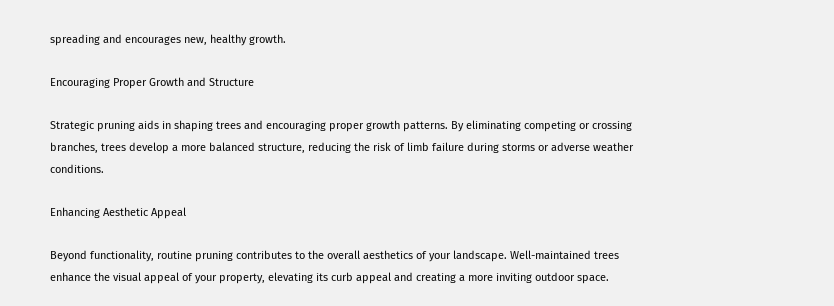spreading and encourages new, healthy growth.

Encouraging Proper Growth and Structure

Strategic pruning aids in shaping trees and encouraging proper growth patterns. By eliminating competing or crossing branches, trees develop a more balanced structure, reducing the risk of limb failure during storms or adverse weather conditions.

Enhancing Aesthetic Appeal

Beyond functionality, routine pruning contributes to the overall aesthetics of your landscape. Well-maintained trees enhance the visual appeal of your property, elevating its curb appeal and creating a more inviting outdoor space.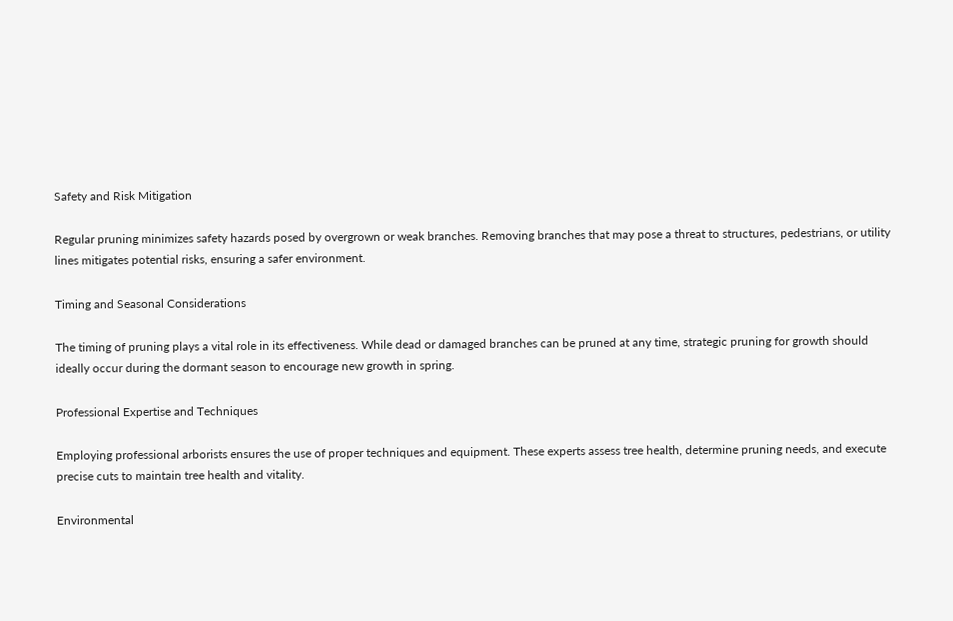Safety and Risk Mitigation

Regular pruning minimizes safety hazards posed by overgrown or weak branches. Removing branches that may pose a threat to structures, pedestrians, or utility lines mitigates potential risks, ensuring a safer environment.

Timing and Seasonal Considerations

The timing of pruning plays a vital role in its effectiveness. While dead or damaged branches can be pruned at any time, strategic pruning for growth should ideally occur during the dormant season to encourage new growth in spring.

Professional Expertise and Techniques

Employing professional arborists ensures the use of proper techniques and equipment. These experts assess tree health, determine pruning needs, and execute precise cuts to maintain tree health and vitality.

Environmental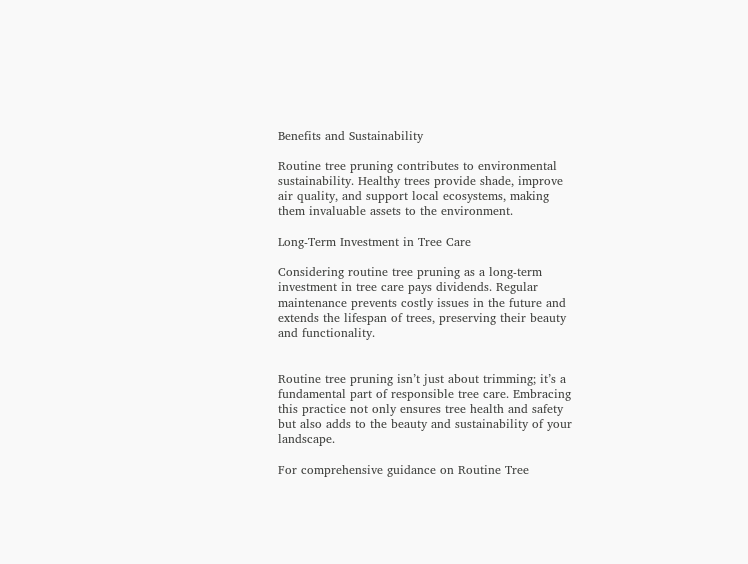Benefits and Sustainability

Routine tree pruning contributes to environmental sustainability. Healthy trees provide shade, improve air quality, and support local ecosystems, making them invaluable assets to the environment.

Long-Term Investment in Tree Care

Considering routine tree pruning as a long-term investment in tree care pays dividends. Regular maintenance prevents costly issues in the future and extends the lifespan of trees, preserving their beauty and functionality.


Routine tree pruning isn’t just about trimming; it’s a fundamental part of responsible tree care. Embracing this practice not only ensures tree health and safety but also adds to the beauty and sustainability of your landscape.

For comprehensive guidance on Routine Tree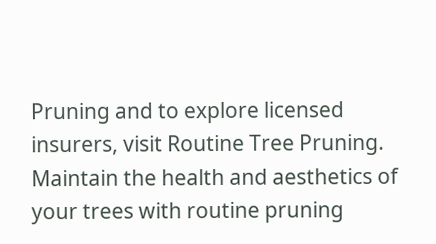Pruning and to explore licensed insurers, visit Routine Tree Pruning. Maintain the health and aesthetics of your trees with routine pruning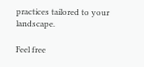practices tailored to your landscape.

Feel free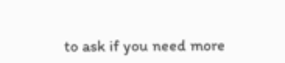to ask if you need more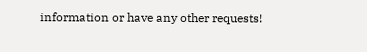information or have any other requests!